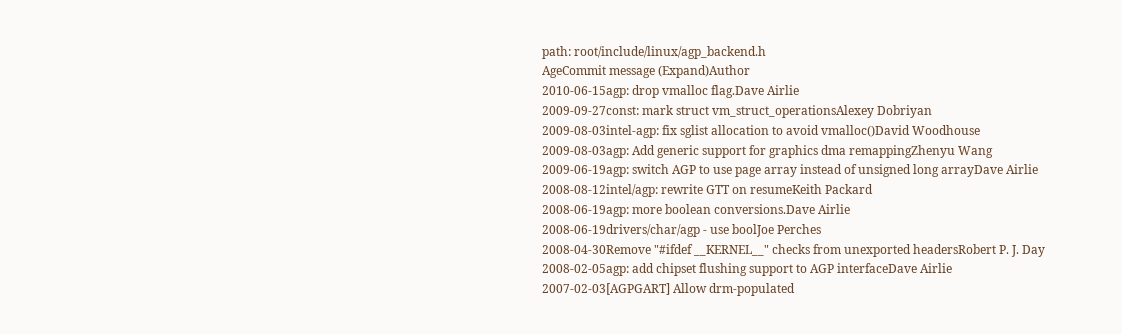path: root/include/linux/agp_backend.h
AgeCommit message (Expand)Author
2010-06-15agp: drop vmalloc flag.Dave Airlie
2009-09-27const: mark struct vm_struct_operationsAlexey Dobriyan
2009-08-03intel-agp: fix sglist allocation to avoid vmalloc()David Woodhouse
2009-08-03agp: Add generic support for graphics dma remappingZhenyu Wang
2009-06-19agp: switch AGP to use page array instead of unsigned long arrayDave Airlie
2008-08-12intel/agp: rewrite GTT on resumeKeith Packard
2008-06-19agp: more boolean conversions.Dave Airlie
2008-06-19drivers/char/agp - use boolJoe Perches
2008-04-30Remove "#ifdef __KERNEL__" checks from unexported headersRobert P. J. Day
2008-02-05agp: add chipset flushing support to AGP interfaceDave Airlie
2007-02-03[AGPGART] Allow drm-populated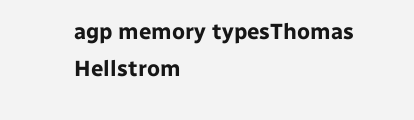agp memory typesThomas Hellstrom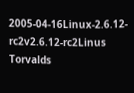2005-04-16Linux-2.6.12-rc2v2.6.12-rc2Linus Torvalds